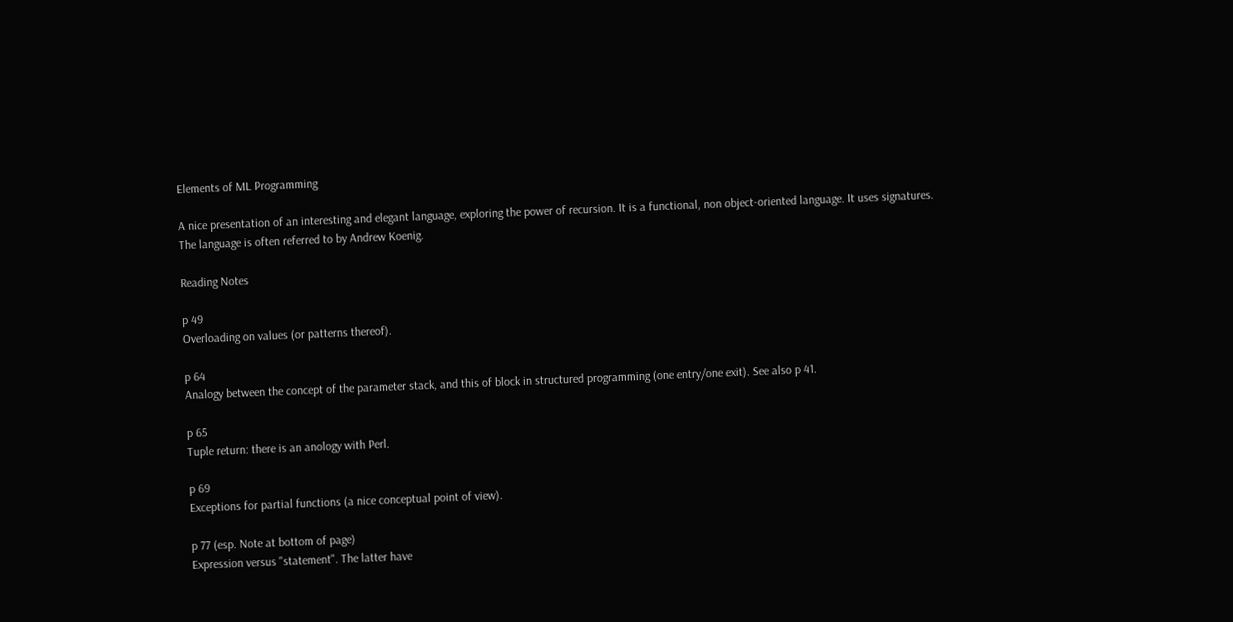Elements of ML Programming

A nice presentation of an interesting and elegant language, exploring the power of recursion. It is a functional, non object-oriented language. It uses signatures.
The language is often referred to by Andrew Koenig.

Reading Notes

p 49
Overloading on values (or patterns thereof).

p 64
Analogy between the concept of the parameter stack, and this of block in structured programming (one entry/one exit). See also p 41.

p 65
Tuple return: there is an anology with Perl.

p 69
Exceptions for partial functions (a nice conceptual point of view).

p 77 (esp. Note at bottom of page)
Expression versus "statement". The latter have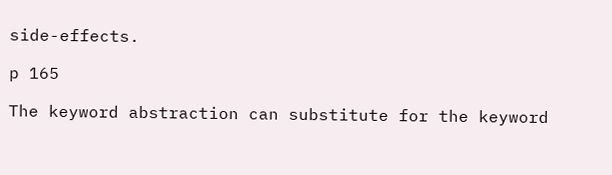side-effects.

p 165

The keyword abstraction can substitute for the keyword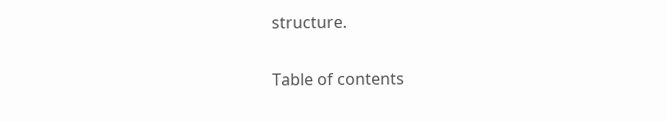structure.

Table of contents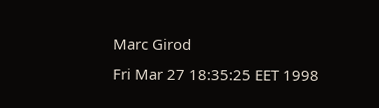Marc Girod
Fri Mar 27 18:35:25 EET 1998